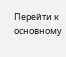Перейти к основному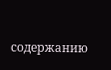содержанию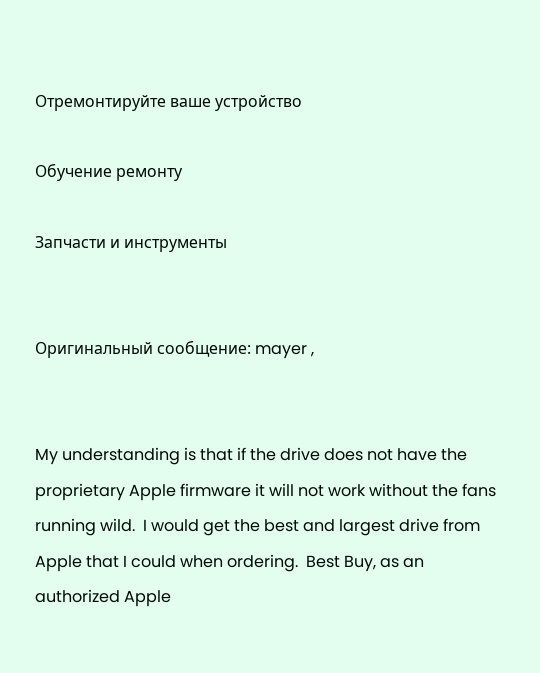Отремонтируйте ваше устройство

Обучение ремонту

Запчасти и инструменты


Оригинальный сообщение: mayer ,


My understanding is that if the drive does not have the proprietary Apple firmware it will not work without the fans running wild.  I would get the best and largest drive from Apple that I could when ordering.  Best Buy, as an authorized Apple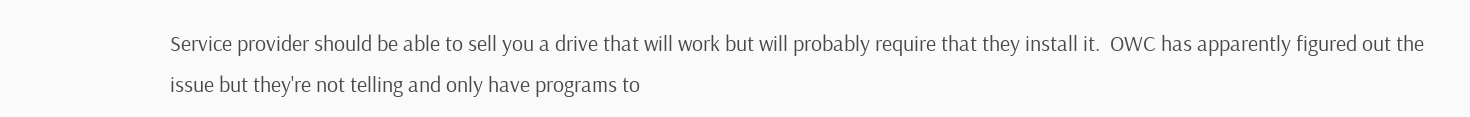Service provider should be able to sell you a drive that will work but will probably require that they install it.  OWC has apparently figured out the issue but they're not telling and only have programs to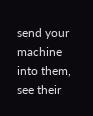send your machine into them, see their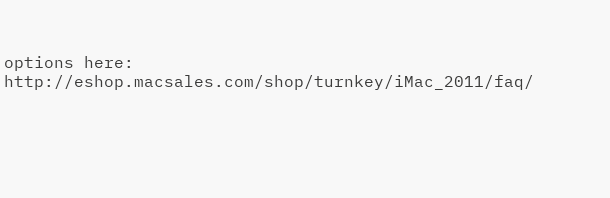options here:  http://eshop.macsales.com/shop/turnkey/iMac_2011/faq/